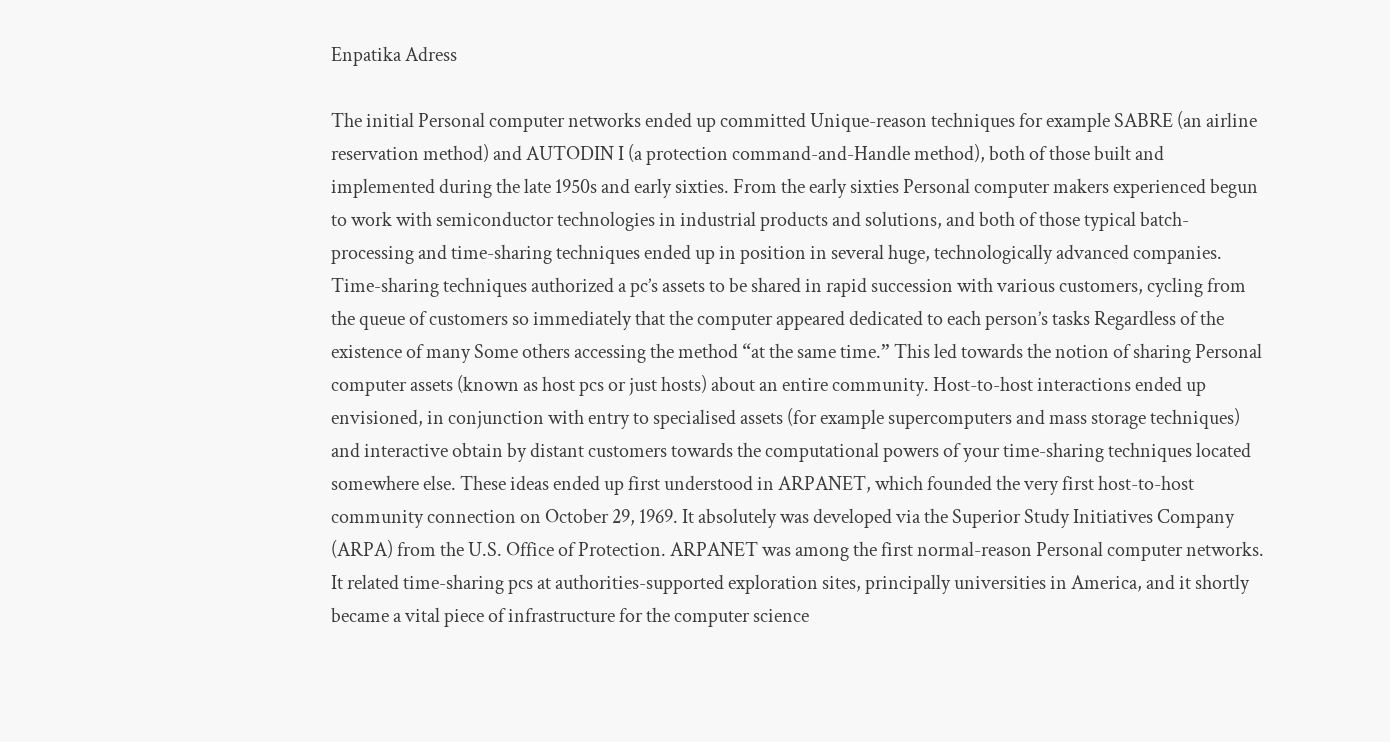Enpatika Adress

The initial Personal computer networks ended up committed Unique-reason techniques for example SABRE (an airline reservation method) and AUTODIN I (a protection command-and-Handle method), both of those built and implemented during the late 1950s and early sixties. From the early sixties Personal computer makers experienced begun to work with semiconductor technologies in industrial products and solutions, and both of those typical batch-processing and time-sharing techniques ended up in position in several huge, technologically advanced companies. Time-sharing techniques authorized a pc’s assets to be shared in rapid succession with various customers, cycling from the queue of customers so immediately that the computer appeared dedicated to each person’s tasks Regardless of the existence of many Some others accessing the method “at the same time.” This led towards the notion of sharing Personal computer assets (known as host pcs or just hosts) about an entire community. Host-to-host interactions ended up envisioned, in conjunction with entry to specialised assets (for example supercomputers and mass storage techniques) and interactive obtain by distant customers towards the computational powers of your time-sharing techniques located somewhere else. These ideas ended up first understood in ARPANET, which founded the very first host-to-host community connection on October 29, 1969. It absolutely was developed via the Superior Study Initiatives Company (ARPA) from the U.S. Office of Protection. ARPANET was among the first normal-reason Personal computer networks. It related time-sharing pcs at authorities-supported exploration sites, principally universities in America, and it shortly became a vital piece of infrastructure for the computer science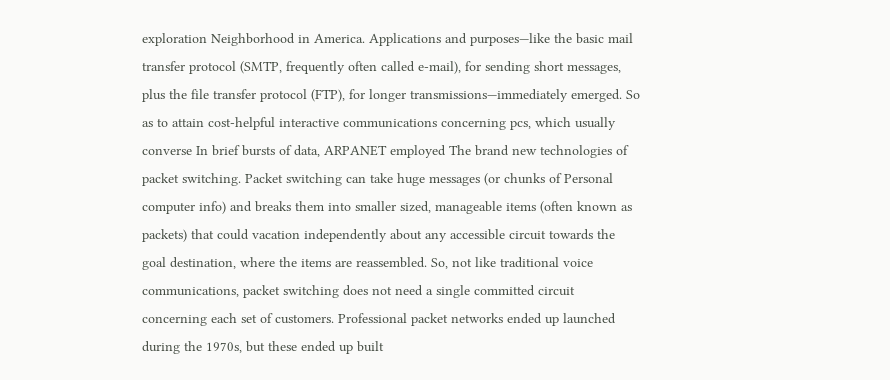exploration Neighborhood in America. Applications and purposes—like the basic mail transfer protocol (SMTP, frequently often called e-mail), for sending short messages, plus the file transfer protocol (FTP), for longer transmissions—immediately emerged. So as to attain cost-helpful interactive communications concerning pcs, which usually converse In brief bursts of data, ARPANET employed The brand new technologies of packet switching. Packet switching can take huge messages (or chunks of Personal computer info) and breaks them into smaller sized, manageable items (often known as packets) that could vacation independently about any accessible circuit towards the goal destination, where the items are reassembled. So, not like traditional voice communications, packet switching does not need a single committed circuit concerning each set of customers. Professional packet networks ended up launched during the 1970s, but these ended up built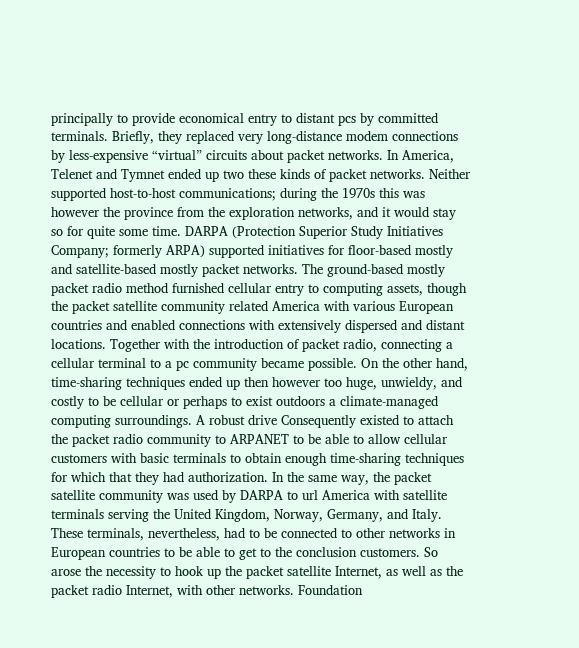principally to provide economical entry to distant pcs by committed terminals. Briefly, they replaced very long-distance modem connections by less-expensive “virtual” circuits about packet networks. In America, Telenet and Tymnet ended up two these kinds of packet networks. Neither supported host-to-host communications; during the 1970s this was however the province from the exploration networks, and it would stay so for quite some time. DARPA (Protection Superior Study Initiatives Company; formerly ARPA) supported initiatives for floor-based mostly and satellite-based mostly packet networks. The ground-based mostly packet radio method furnished cellular entry to computing assets, though the packet satellite community related America with various European countries and enabled connections with extensively dispersed and distant locations. Together with the introduction of packet radio, connecting a cellular terminal to a pc community became possible. On the other hand, time-sharing techniques ended up then however too huge, unwieldy, and costly to be cellular or perhaps to exist outdoors a climate-managed computing surroundings. A robust drive Consequently existed to attach the packet radio community to ARPANET to be able to allow cellular customers with basic terminals to obtain enough time-sharing techniques for which that they had authorization. In the same way, the packet satellite community was used by DARPA to url America with satellite terminals serving the United Kingdom, Norway, Germany, and Italy. These terminals, nevertheless, had to be connected to other networks in European countries to be able to get to the conclusion customers. So arose the necessity to hook up the packet satellite Internet, as well as the packet radio Internet, with other networks. Foundation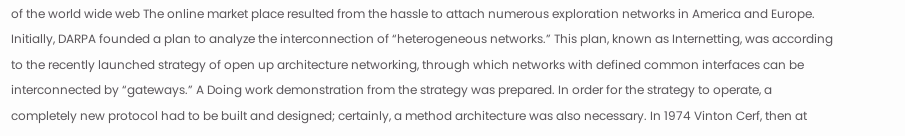of the world wide web The online market place resulted from the hassle to attach numerous exploration networks in America and Europe. Initially, DARPA founded a plan to analyze the interconnection of “heterogeneous networks.” This plan, known as Internetting, was according to the recently launched strategy of open up architecture networking, through which networks with defined common interfaces can be interconnected by “gateways.” A Doing work demonstration from the strategy was prepared. In order for the strategy to operate, a completely new protocol had to be built and designed; certainly, a method architecture was also necessary. In 1974 Vinton Cerf, then at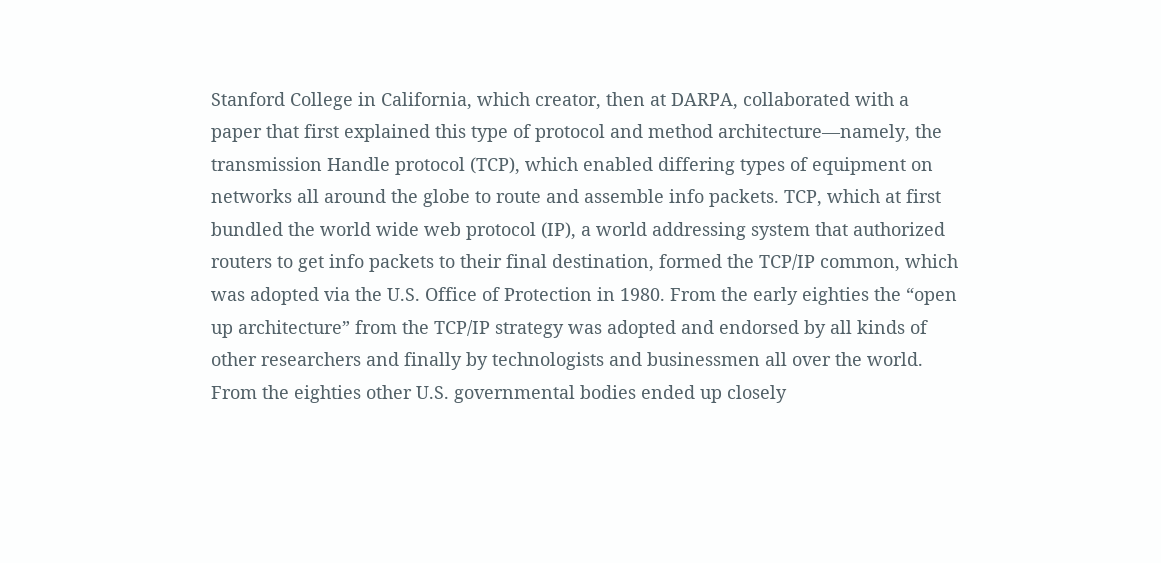Stanford College in California, which creator, then at DARPA, collaborated with a paper that first explained this type of protocol and method architecture—namely, the transmission Handle protocol (TCP), which enabled differing types of equipment on networks all around the globe to route and assemble info packets. TCP, which at first bundled the world wide web protocol (IP), a world addressing system that authorized routers to get info packets to their final destination, formed the TCP/IP common, which was adopted via the U.S. Office of Protection in 1980. From the early eighties the “open up architecture” from the TCP/IP strategy was adopted and endorsed by all kinds of other researchers and finally by technologists and businessmen all over the world. From the eighties other U.S. governmental bodies ended up closely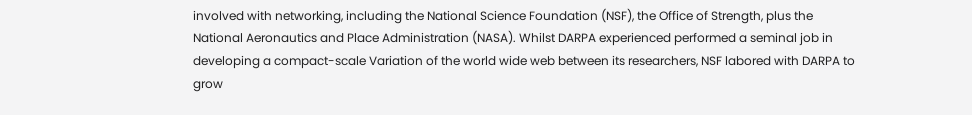involved with networking, including the National Science Foundation (NSF), the Office of Strength, plus the National Aeronautics and Place Administration (NASA). Whilst DARPA experienced performed a seminal job in developing a compact-scale Variation of the world wide web between its researchers, NSF labored with DARPA to grow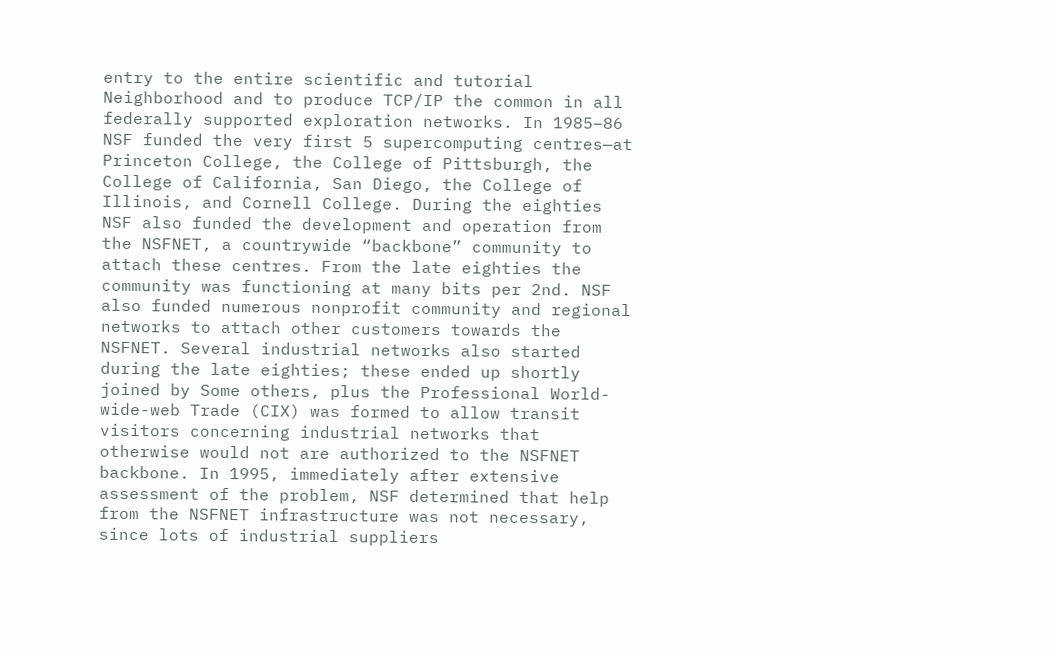entry to the entire scientific and tutorial Neighborhood and to produce TCP/IP the common in all federally supported exploration networks. In 1985–86 NSF funded the very first 5 supercomputing centres—at Princeton College, the College of Pittsburgh, the College of California, San Diego, the College of Illinois, and Cornell College. During the eighties NSF also funded the development and operation from the NSFNET, a countrywide “backbone” community to attach these centres. From the late eighties the community was functioning at many bits per 2nd. NSF also funded numerous nonprofit community and regional networks to attach other customers towards the NSFNET. Several industrial networks also started during the late eighties; these ended up shortly joined by Some others, plus the Professional World-wide-web Trade (CIX) was formed to allow transit visitors concerning industrial networks that otherwise would not are authorized to the NSFNET backbone. In 1995, immediately after extensive assessment of the problem, NSF determined that help from the NSFNET infrastructure was not necessary, since lots of industrial suppliers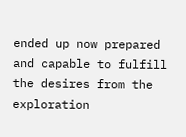ended up now prepared and capable to fulfill the desires from the exploration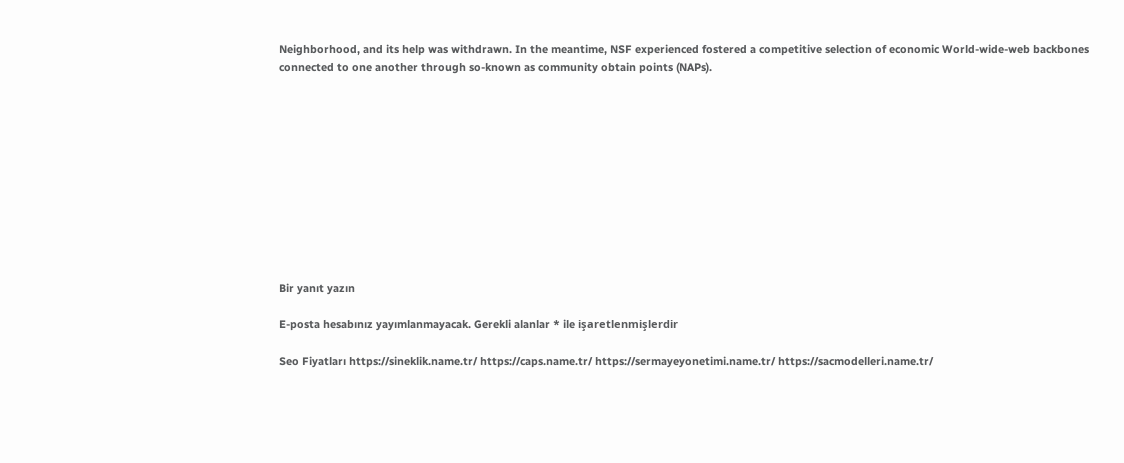Neighborhood, and its help was withdrawn. In the meantime, NSF experienced fostered a competitive selection of economic World-wide-web backbones connected to one another through so-known as community obtain points (NAPs).











Bir yanıt yazın

E-posta hesabınız yayımlanmayacak. Gerekli alanlar * ile işaretlenmişlerdir

Seo Fiyatları https://sineklik.name.tr/ https://caps.name.tr/ https://sermayeyonetimi.name.tr/ https://sacmodelleri.name.tr/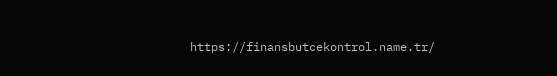https://finansbutcekontrol.name.tr/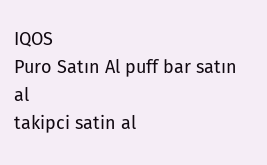IQOS
Puro Satın Al puff bar satın al
takipci satin al